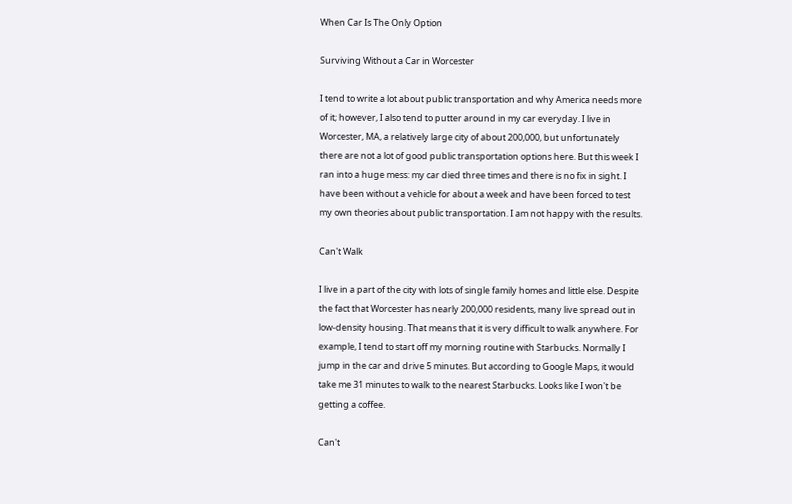When Car Is The Only Option

Surviving Without a Car in Worcester

I tend to write a lot about public transportation and why America needs more of it; however, I also tend to putter around in my car everyday. I live in Worcester, MA, a relatively large city of about 200,000, but unfortunately there are not a lot of good public transportation options here. But this week I ran into a huge mess: my car died three times and there is no fix in sight. I have been without a vehicle for about a week and have been forced to test my own theories about public transportation. I am not happy with the results.

Can't Walk

I live in a part of the city with lots of single family homes and little else. Despite the fact that Worcester has nearly 200,000 residents, many live spread out in low-density housing. That means that it is very difficult to walk anywhere. For example, I tend to start off my morning routine with Starbucks. Normally I jump in the car and drive 5 minutes. But according to Google Maps, it would take me 31 minutes to walk to the nearest Starbucks. Looks like I won't be getting a coffee.

Can't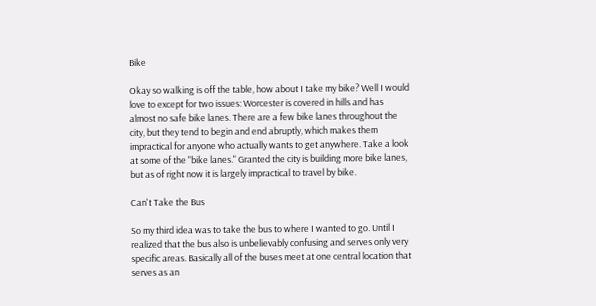Bike

Okay so walking is off the table, how about I take my bike? Well I would love to except for two issues: Worcester is covered in hills and has almost no safe bike lanes. There are a few bike lanes throughout the city, but they tend to begin and end abruptly, which makes them impractical for anyone who actually wants to get anywhere. Take a look at some of the "bike lanes." Granted the city is building more bike lanes, but as of right now it is largely impractical to travel by bike.

Can't Take the Bus

So my third idea was to take the bus to where I wanted to go. Until I realized that the bus also is unbelievably confusing and serves only very specific areas. Basically all of the buses meet at one central location that serves as an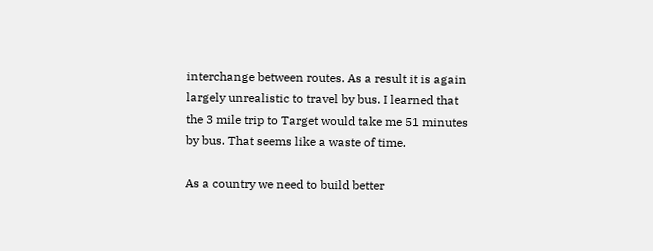interchange between routes. As a result it is again largely unrealistic to travel by bus. I learned that the 3 mile trip to Target would take me 51 minutes by bus. That seems like a waste of time.

As a country we need to build better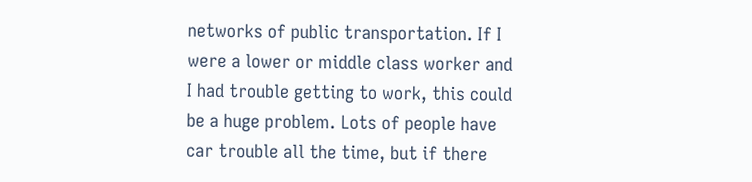networks of public transportation. If I were a lower or middle class worker and I had trouble getting to work, this could be a huge problem. Lots of people have car trouble all the time, but if there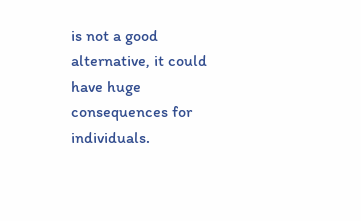is not a good alternative, it could have huge consequences for individuals.